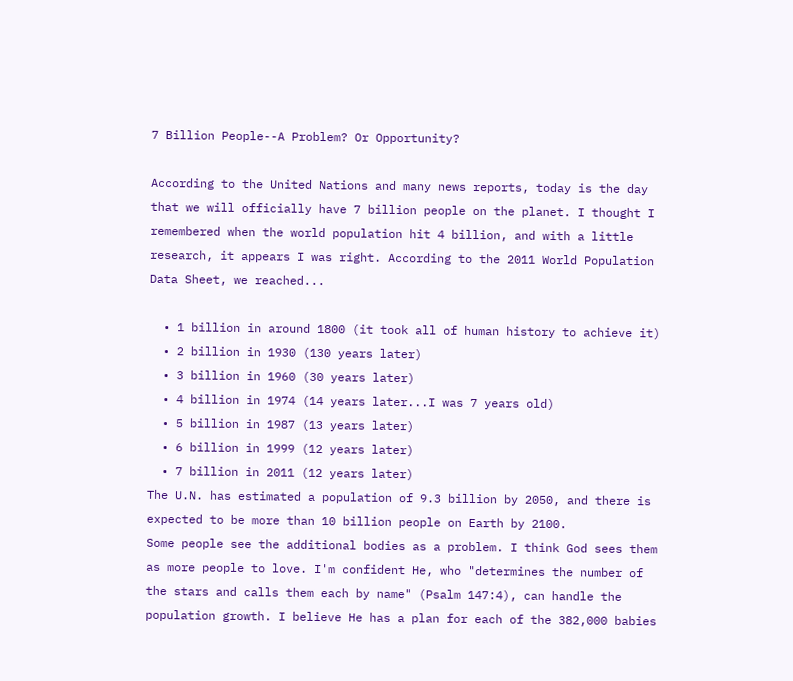7 Billion People--A Problem? Or Opportunity?

According to the United Nations and many news reports, today is the day that we will officially have 7 billion people on the planet. I thought I remembered when the world population hit 4 billion, and with a little research, it appears I was right. According to the 2011 World Population Data Sheet, we reached...

  • 1 billion in around 1800 (it took all of human history to achieve it)
  • 2 billion in 1930 (130 years later)
  • 3 billion in 1960 (30 years later)
  • 4 billion in 1974 (14 years later...I was 7 years old)
  • 5 billion in 1987 (13 years later)
  • 6 billion in 1999 (12 years later)
  • 7 billion in 2011 (12 years later)
The U.N. has estimated a population of 9.3 billion by 2050, and there is expected to be more than 10 billion people on Earth by 2100.
Some people see the additional bodies as a problem. I think God sees them as more people to love. I'm confident He, who "determines the number of the stars and calls them each by name" (Psalm 147:4), can handle the population growth. I believe He has a plan for each of the 382,000 babies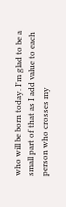who will be born today. I'm glad to be a small part of that as I add value to each person who crosses my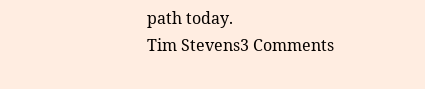path today.
Tim Stevens3 Comments